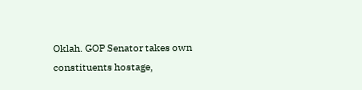Oklah. GOP Senator takes own constituents hostage,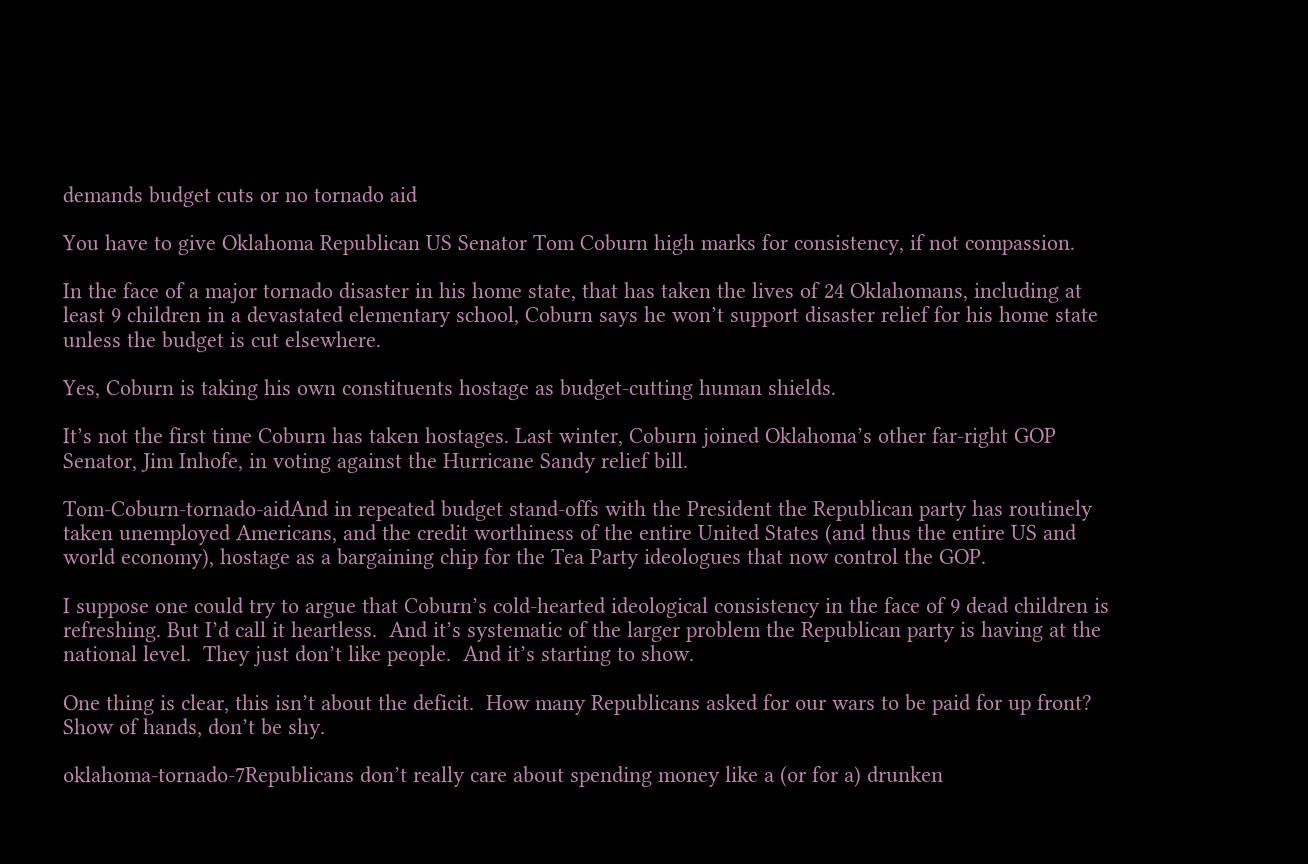demands budget cuts or no tornado aid

You have to give Oklahoma Republican US Senator Tom Coburn high marks for consistency, if not compassion.

In the face of a major tornado disaster in his home state, that has taken the lives of 24 Oklahomans, including at least 9 children in a devastated elementary school, Coburn says he won’t support disaster relief for his home state unless the budget is cut elsewhere.

Yes, Coburn is taking his own constituents hostage as budget-cutting human shields.

It’s not the first time Coburn has taken hostages. Last winter, Coburn joined Oklahoma’s other far-right GOP Senator, Jim Inhofe, in voting against the Hurricane Sandy relief bill.

Tom-Coburn-tornado-aidAnd in repeated budget stand-offs with the President the Republican party has routinely taken unemployed Americans, and the credit worthiness of the entire United States (and thus the entire US and world economy), hostage as a bargaining chip for the Tea Party ideologues that now control the GOP.

I suppose one could try to argue that Coburn’s cold-hearted ideological consistency in the face of 9 dead children is refreshing. But I’d call it heartless.  And it’s systematic of the larger problem the Republican party is having at the national level.  They just don’t like people.  And it’s starting to show.

One thing is clear, this isn’t about the deficit.  How many Republicans asked for our wars to be paid for up front?  Show of hands, don’t be shy.

oklahoma-tornado-7Republicans don’t really care about spending money like a (or for a) drunken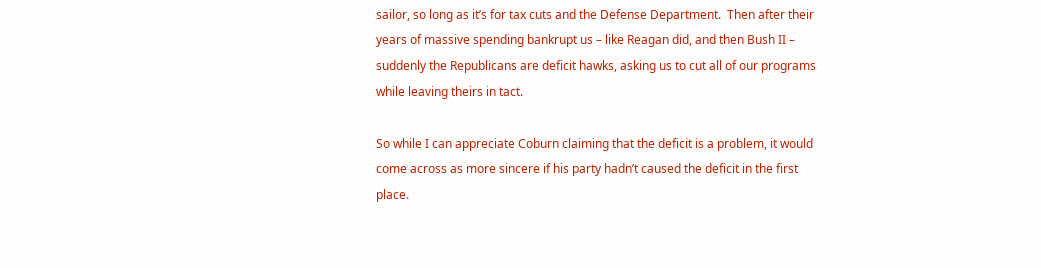sailor, so long as it’s for tax cuts and the Defense Department.  Then after their years of massive spending bankrupt us – like Reagan did, and then Bush II – suddenly the Republicans are deficit hawks, asking us to cut all of our programs while leaving theirs in tact.

So while I can appreciate Coburn claiming that the deficit is a problem, it would come across as more sincere if his party hadn’t caused the deficit in the first place.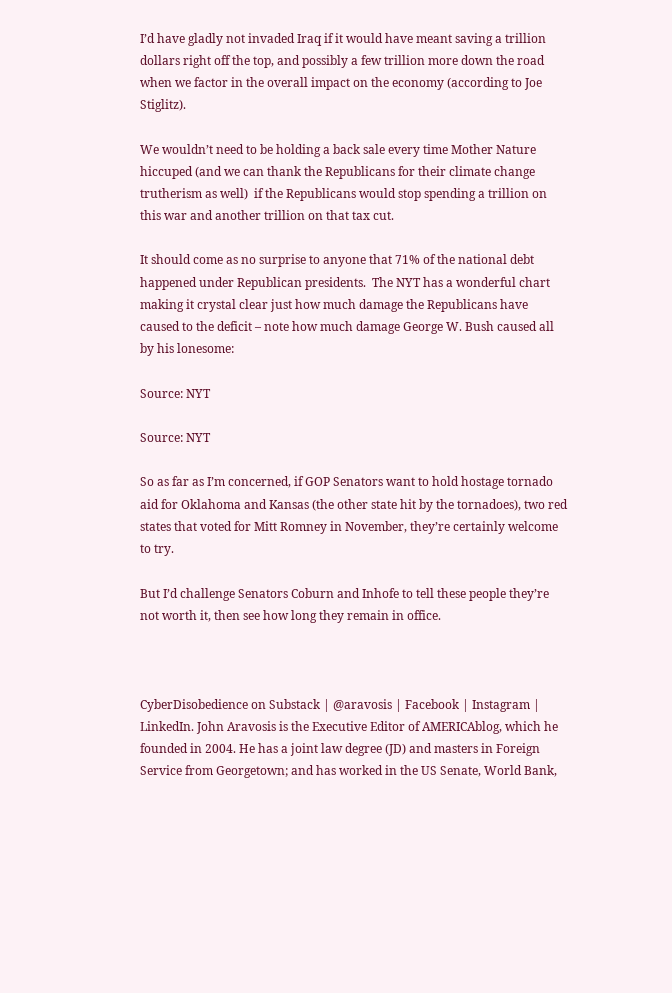I’d have gladly not invaded Iraq if it would have meant saving a trillion dollars right off the top, and possibly a few trillion more down the road when we factor in the overall impact on the economy (according to Joe Stiglitz).

We wouldn’t need to be holding a back sale every time Mother Nature hiccuped (and we can thank the Republicans for their climate change trutherism as well)  if the Republicans would stop spending a trillion on this war and another trillion on that tax cut.

It should come as no surprise to anyone that 71% of the national debt happened under Republican presidents.  The NYT has a wonderful chart making it crystal clear just how much damage the Republicans have caused to the deficit – note how much damage George W. Bush caused all by his lonesome:

Source: NYT

Source: NYT

So as far as I’m concerned, if GOP Senators want to hold hostage tornado aid for Oklahoma and Kansas (the other state hit by the tornadoes), two red states that voted for Mitt Romney in November, they’re certainly welcome to try.

But I’d challenge Senators Coburn and Inhofe to tell these people they’re not worth it, then see how long they remain in office.



CyberDisobedience on Substack | @aravosis | Facebook | Instagram | LinkedIn. John Aravosis is the Executive Editor of AMERICAblog, which he founded in 2004. He has a joint law degree (JD) and masters in Foreign Service from Georgetown; and has worked in the US Senate, World Bank,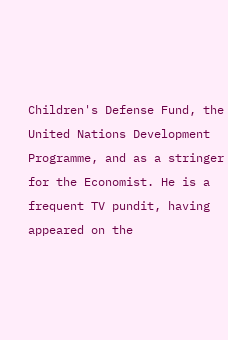Children's Defense Fund, the United Nations Development Programme, and as a stringer for the Economist. He is a frequent TV pundit, having appeared on the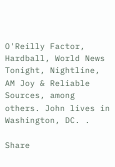O'Reilly Factor, Hardball, World News Tonight, Nightline, AM Joy & Reliable Sources, among others. John lives in Washington, DC. .

Share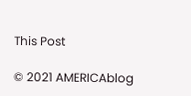This Post

© 2021 AMERICAblog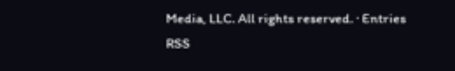Media, LLC. All rights reserved. · Entries RSS